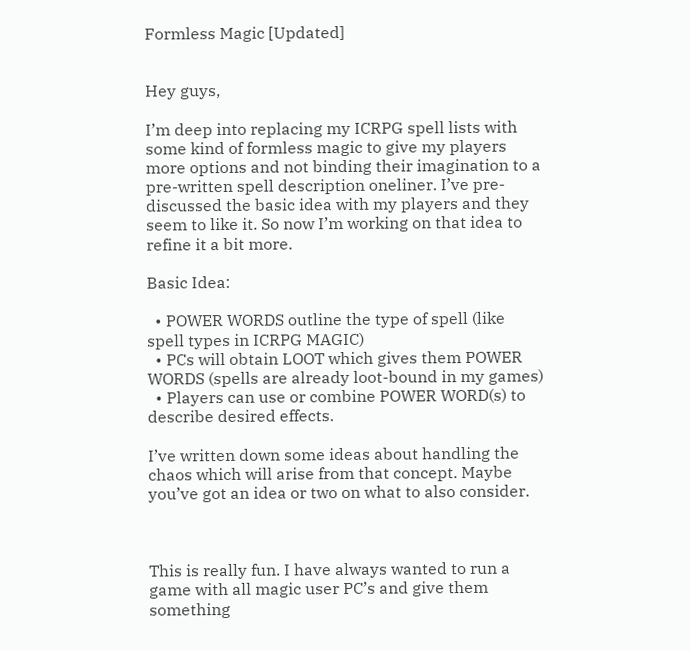Formless Magic [Updated]


Hey guys,

I’m deep into replacing my ICRPG spell lists with some kind of formless magic to give my players more options and not binding their imagination to a pre-written spell description oneliner. I’ve pre-discussed the basic idea with my players and they seem to like it. So now I’m working on that idea to refine it a bit more.

Basic Idea:

  • POWER WORDS outline the type of spell (like spell types in ICRPG MAGIC)
  • PCs will obtain LOOT which gives them POWER WORDS (spells are already loot-bound in my games)
  • Players can use or combine POWER WORD(s) to describe desired effects.

I’ve written down some ideas about handling the chaos which will arise from that concept. Maybe you’ve got an idea or two on what to also consider.



This is really fun. I have always wanted to run a game with all magic user PC’s and give them something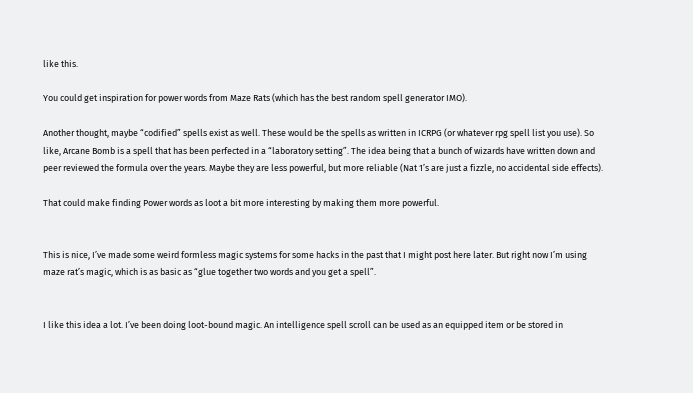like this.

You could get inspiration for power words from Maze Rats (which has the best random spell generator IMO).

Another thought, maybe “codified” spells exist as well. These would be the spells as written in ICRPG (or whatever rpg spell list you use). So like, Arcane Bomb is a spell that has been perfected in a “laboratory setting”. The idea being that a bunch of wizards have written down and peer reviewed the formula over the years. Maybe they are less powerful, but more reliable (Nat 1’s are just a fizzle, no accidental side effects).

That could make finding Power words as loot a bit more interesting by making them more powerful.


This is nice, I’ve made some weird formless magic systems for some hacks in the past that I might post here later. But right now I’m using maze rat’s magic, which is as basic as “glue together two words and you get a spell”.


I like this idea a lot. I’ve been doing loot-bound magic. An intelligence spell scroll can be used as an equipped item or be stored in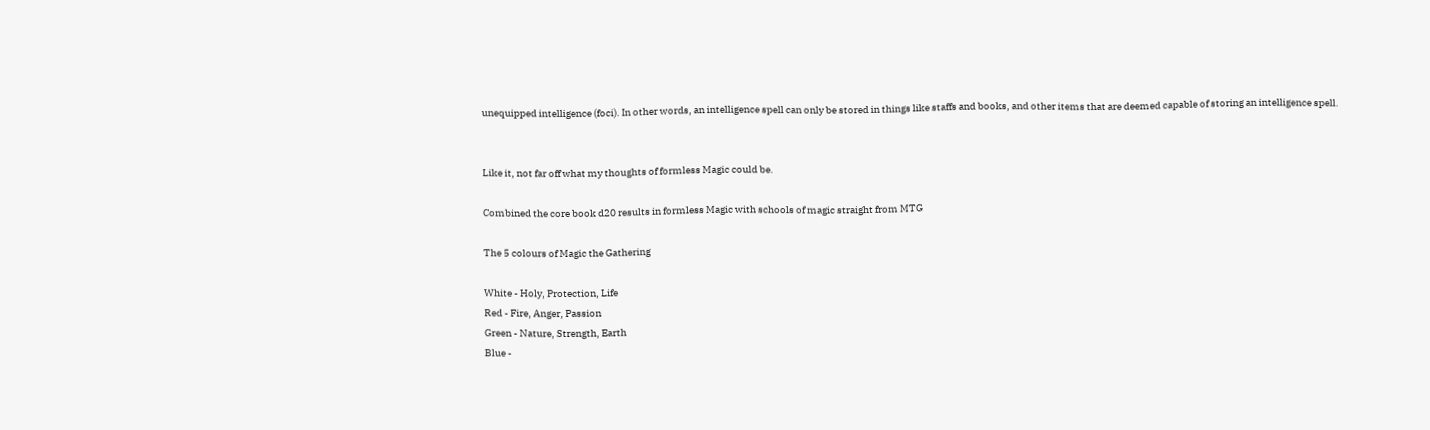unequipped intelligence (foci). In other words, an intelligence spell can only be stored in things like staffs and books, and other items that are deemed capable of storing an intelligence spell.


Like it, not far off what my thoughts of formless Magic could be.

Combined the core book d20 results in formless Magic with schools of magic straight from MTG

The 5 colours of Magic the Gathering

White - Holy, Protection, Life
Red - Fire, Anger, Passion
Green - Nature, Strength, Earth
Blue -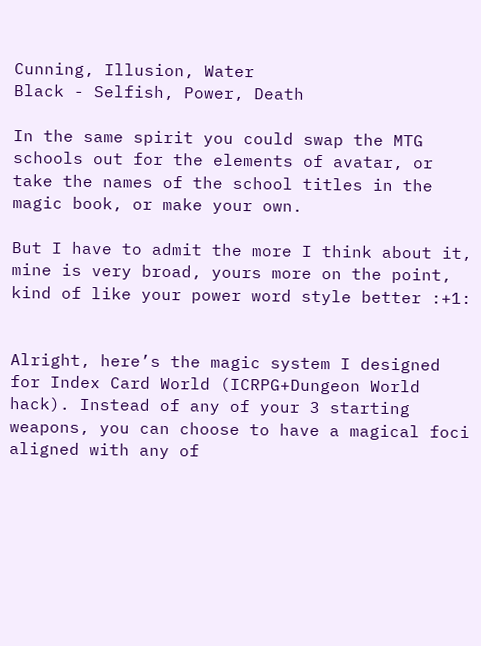Cunning, Illusion, Water
Black - Selfish, Power, Death

In the same spirit you could swap the MTG schools out for the elements of avatar, or take the names of the school titles in the magic book, or make your own.

But I have to admit the more I think about it, mine is very broad, yours more on the point, kind of like your power word style better :+1:


Alright, here’s the magic system I designed for Index Card World (ICRPG+Dungeon World hack). Instead of any of your 3 starting weapons, you can choose to have a magical foci aligned with any of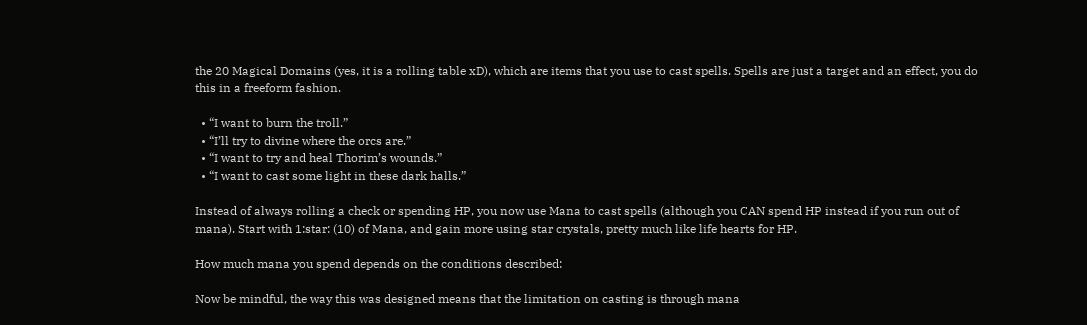the 20 Magical Domains (yes, it is a rolling table xD), which are items that you use to cast spells. Spells are just a target and an effect, you do this in a freeform fashion.

  • “I want to burn the troll.”
  • “I’ll try to divine where the orcs are.”
  • “I want to try and heal Thorim’s wounds.”
  • “I want to cast some light in these dark halls.”

Instead of always rolling a check or spending HP, you now use Mana to cast spells (although you CAN spend HP instead if you run out of mana). Start with 1:star: (10) of Mana, and gain more using star crystals, pretty much like life hearts for HP.

How much mana you spend depends on the conditions described:

Now be mindful, the way this was designed means that the limitation on casting is through mana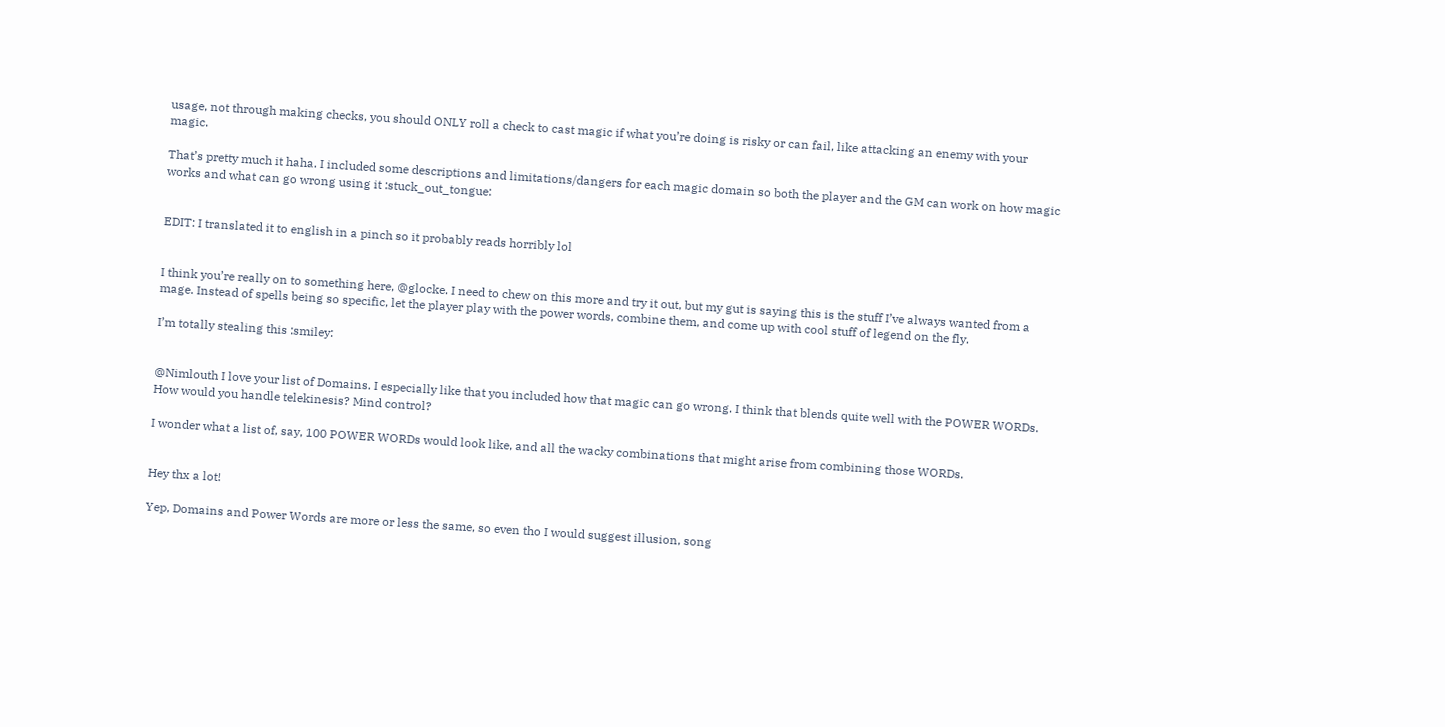usage, not through making checks, you should ONLY roll a check to cast magic if what you’re doing is risky or can fail, like attacking an enemy with your magic.

That’s pretty much it haha. I included some descriptions and limitations/dangers for each magic domain so both the player and the GM can work on how magic works and what can go wrong using it :stuck_out_tongue:


EDIT: I translated it to english in a pinch so it probably reads horribly lol


I think you’re really on to something here, @glocke. I need to chew on this more and try it out, but my gut is saying this is the stuff I’ve always wanted from a mage. Instead of spells being so specific, let the player play with the power words, combine them, and come up with cool stuff of legend on the fly.

I’m totally stealing this :smiley:


@Nimlouth I love your list of Domains. I especially like that you included how that magic can go wrong. I think that blends quite well with the POWER WORDs. How would you handle telekinesis? Mind control?

I wonder what a list of, say, 100 POWER WORDs would look like, and all the wacky combinations that might arise from combining those WORDs.


Hey thx a lot!

Yep, Domains and Power Words are more or less the same, so even tho I would suggest illusion, song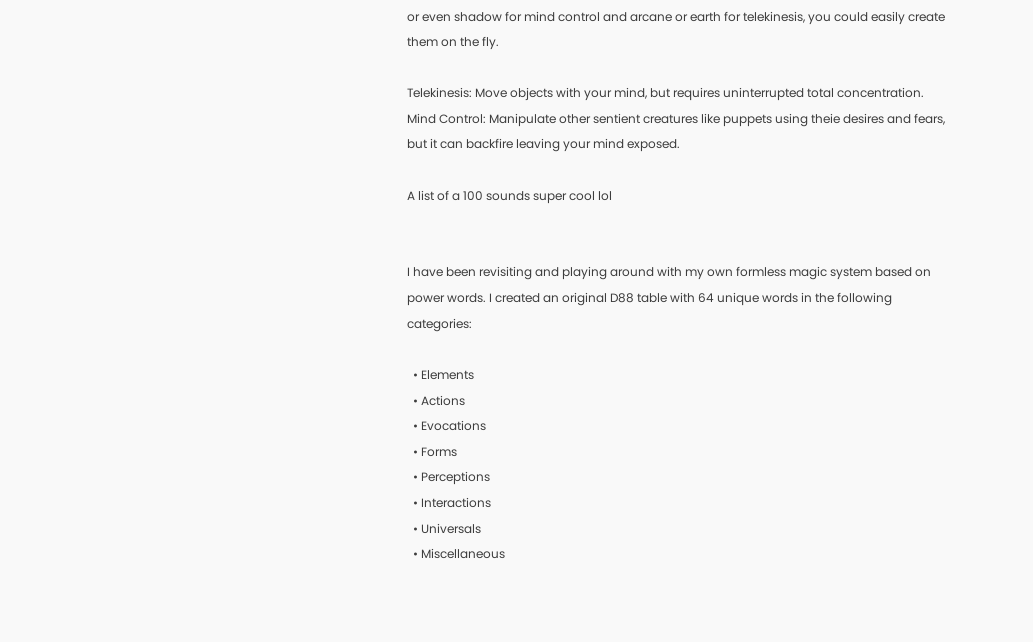or even shadow for mind control and arcane or earth for telekinesis, you could easily create them on the fly.

Telekinesis: Move objects with your mind, but requires uninterrupted total concentration.
Mind Control: Manipulate other sentient creatures like puppets using theie desires and fears, but it can backfire leaving your mind exposed.

A list of a 100 sounds super cool lol


I have been revisiting and playing around with my own formless magic system based on power words. I created an original D88 table with 64 unique words in the following categories:

  • Elements
  • Actions
  • Evocations
  • Forms
  • Perceptions
  • Interactions
  • Universals
  • Miscellaneous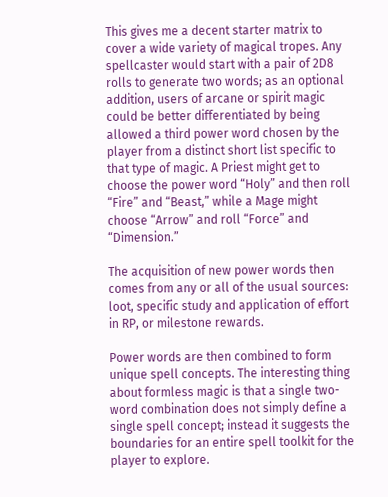This gives me a decent starter matrix to cover a wide variety of magical tropes. Any spellcaster would start with a pair of 2D8 rolls to generate two words; as an optional addition, users of arcane or spirit magic could be better differentiated by being allowed a third power word chosen by the player from a distinct short list specific to that type of magic. A Priest might get to choose the power word “Holy” and then roll “Fire” and “Beast,” while a Mage might choose “Arrow” and roll “Force” and “Dimension.”

The acquisition of new power words then comes from any or all of the usual sources: loot, specific study and application of effort in RP, or milestone rewards.

Power words are then combined to form unique spell concepts. The interesting thing about formless magic is that a single two-word combination does not simply define a single spell concept; instead it suggests the boundaries for an entire spell toolkit for the player to explore.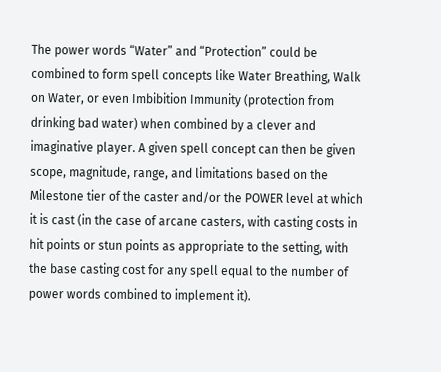The power words “Water” and “Protection” could be combined to form spell concepts like Water Breathing, Walk on Water, or even Imbibition Immunity (protection from drinking bad water) when combined by a clever and imaginative player. A given spell concept can then be given scope, magnitude, range, and limitations based on the Milestone tier of the caster and/or the POWER level at which it is cast (in the case of arcane casters, with casting costs in hit points or stun points as appropriate to the setting, with the base casting cost for any spell equal to the number of power words combined to implement it).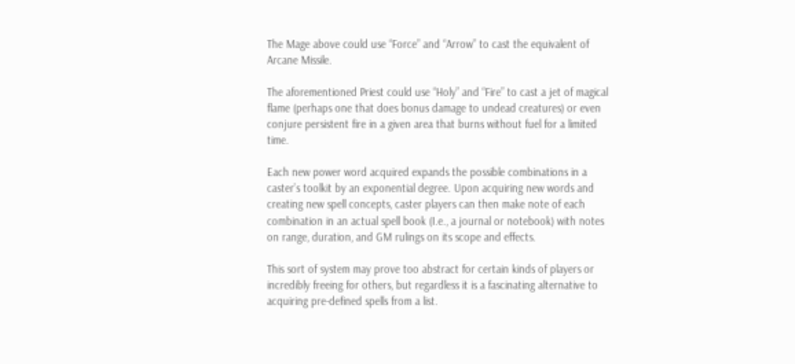The Mage above could use “Force” and “Arrow” to cast the equivalent of Arcane Missile.

The aforementioned Priest could use “Holy” and “Fire” to cast a jet of magical flame (perhaps one that does bonus damage to undead creatures) or even conjure persistent fire in a given area that burns without fuel for a limited time.

Each new power word acquired expands the possible combinations in a caster’s toolkit by an exponential degree. Upon acquiring new words and creating new spell concepts, caster players can then make note of each combination in an actual spell book (I.e., a journal or notebook) with notes on range, duration, and GM rulings on its scope and effects.

This sort of system may prove too abstract for certain kinds of players or incredibly freeing for others, but regardless it is a fascinating alternative to acquiring pre-defined spells from a list.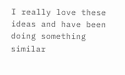I really love these ideas and have been doing something similar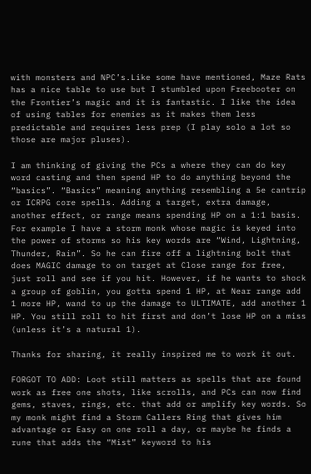with monsters and NPC’s.Like some have mentioned, Maze Rats has a nice table to use but I stumbled upon Freebooter on the Frontier’s magic and it is fantastic. I like the idea of using tables for enemies as it makes them less predictable and requires less prep (I play solo a lot so those are major pluses).

I am thinking of giving the PCs a where they can do key word casting and then spend HP to do anything beyond the “basics”. “Basics” meaning anything resembling a 5e cantrip or ICRPG core spells. Adding a target, extra damage, another effect, or range means spending HP on a 1:1 basis. For example I have a storm monk whose magic is keyed into the power of storms so his key words are “Wind, Lightning, Thunder, Rain”. So he can fire off a lightning bolt that does MAGIC damage to on target at Close range for free, just roll and see if you hit. However, if he wants to shock a group of goblin, you gotta spend 1 HP, at Near range add 1 more HP, wand to up the damage to ULTIMATE, add another 1 HP. You still roll to hit first and don’t lose HP on a miss (unless it’s a natural 1).

Thanks for sharing, it really inspired me to work it out.

FORGOT TO ADD: Loot still matters as spells that are found work as free one shots, like scrolls, and PCs can now find gems, staves, rings, etc. that add or amplify key words. So my monk might find a Storm Callers Ring that gives him advantage or Easy on one roll a day, or maybe he finds a rune that adds the “Mist” keyword to his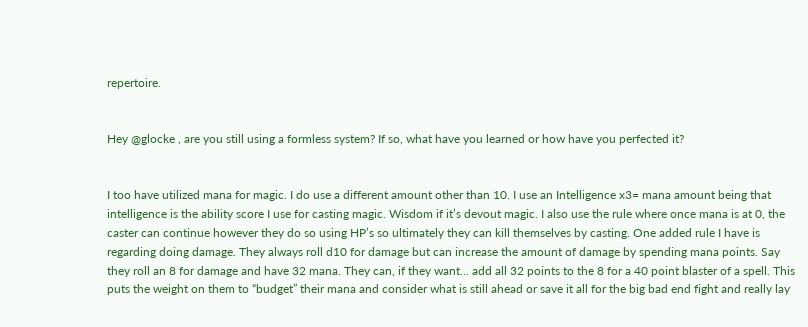repertoire.


Hey @glocke , are you still using a formless system? If so, what have you learned or how have you perfected it?


I too have utilized mana for magic. I do use a different amount other than 10. I use an Intelligence x3= mana amount being that intelligence is the ability score I use for casting magic. Wisdom if it’s devout magic. I also use the rule where once mana is at 0, the caster can continue however they do so using HP’s so ultimately they can kill themselves by casting. One added rule I have is regarding doing damage. They always roll d10 for damage but can increase the amount of damage by spending mana points. Say they roll an 8 for damage and have 32 mana. They can, if they want… add all 32 points to the 8 for a 40 point blaster of a spell. This puts the weight on them to “budget” their mana and consider what is still ahead or save it all for the big bad end fight and really lay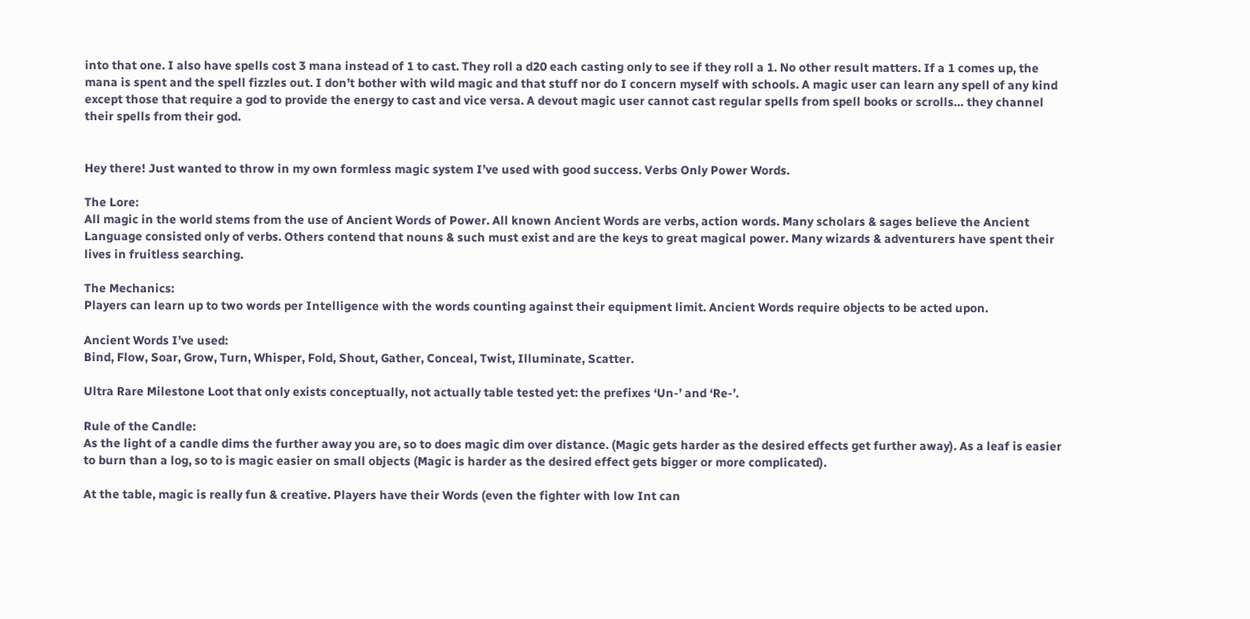into that one. I also have spells cost 3 mana instead of 1 to cast. They roll a d20 each casting only to see if they roll a 1. No other result matters. If a 1 comes up, the mana is spent and the spell fizzles out. I don’t bother with wild magic and that stuff nor do I concern myself with schools. A magic user can learn any spell of any kind except those that require a god to provide the energy to cast and vice versa. A devout magic user cannot cast regular spells from spell books or scrolls… they channel their spells from their god.


Hey there! Just wanted to throw in my own formless magic system I’ve used with good success. Verbs Only Power Words.

The Lore:
All magic in the world stems from the use of Ancient Words of Power. All known Ancient Words are verbs, action words. Many scholars & sages believe the Ancient Language consisted only of verbs. Others contend that nouns & such must exist and are the keys to great magical power. Many wizards & adventurers have spent their lives in fruitless searching.

The Mechanics:
Players can learn up to two words per Intelligence with the words counting against their equipment limit. Ancient Words require objects to be acted upon.

Ancient Words I’ve used:
Bind, Flow, Soar, Grow, Turn, Whisper, Fold, Shout, Gather, Conceal, Twist, Illuminate, Scatter.

Ultra Rare Milestone Loot that only exists conceptually, not actually table tested yet: the prefixes ‘Un-’ and ‘Re-’.

Rule of the Candle:
As the light of a candle dims the further away you are, so to does magic dim over distance. (Magic gets harder as the desired effects get further away). As a leaf is easier to burn than a log, so to is magic easier on small objects (Magic is harder as the desired effect gets bigger or more complicated).

At the table, magic is really fun & creative. Players have their Words (even the fighter with low Int can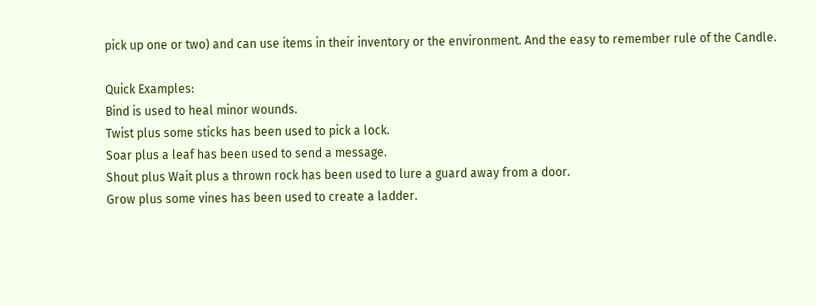pick up one or two) and can use items in their inventory or the environment. And the easy to remember rule of the Candle.

Quick Examples:
Bind is used to heal minor wounds.
Twist plus some sticks has been used to pick a lock.
Soar plus a leaf has been used to send a message.
Shout plus Wait plus a thrown rock has been used to lure a guard away from a door.
Grow plus some vines has been used to create a ladder.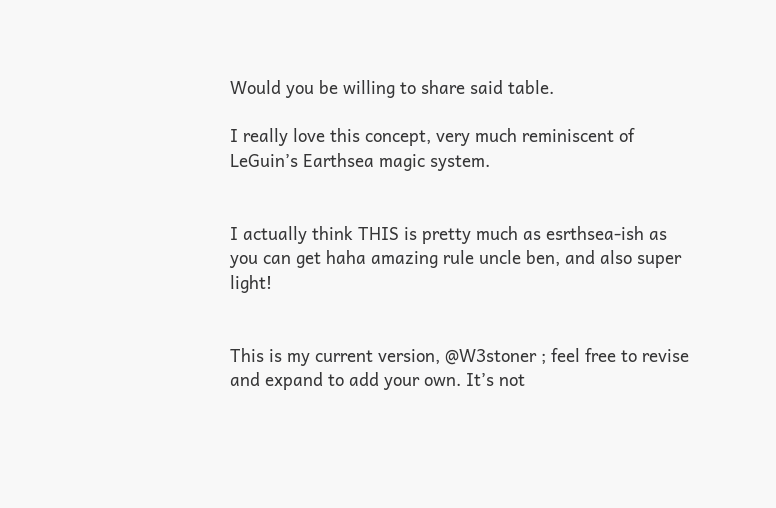Would you be willing to share said table.

I really love this concept, very much reminiscent of LeGuin’s Earthsea magic system.


I actually think THIS is pretty much as esrthsea-ish as you can get haha amazing rule uncle ben, and also super light!


This is my current version, @W3stoner ; feel free to revise and expand to add your own. It’s not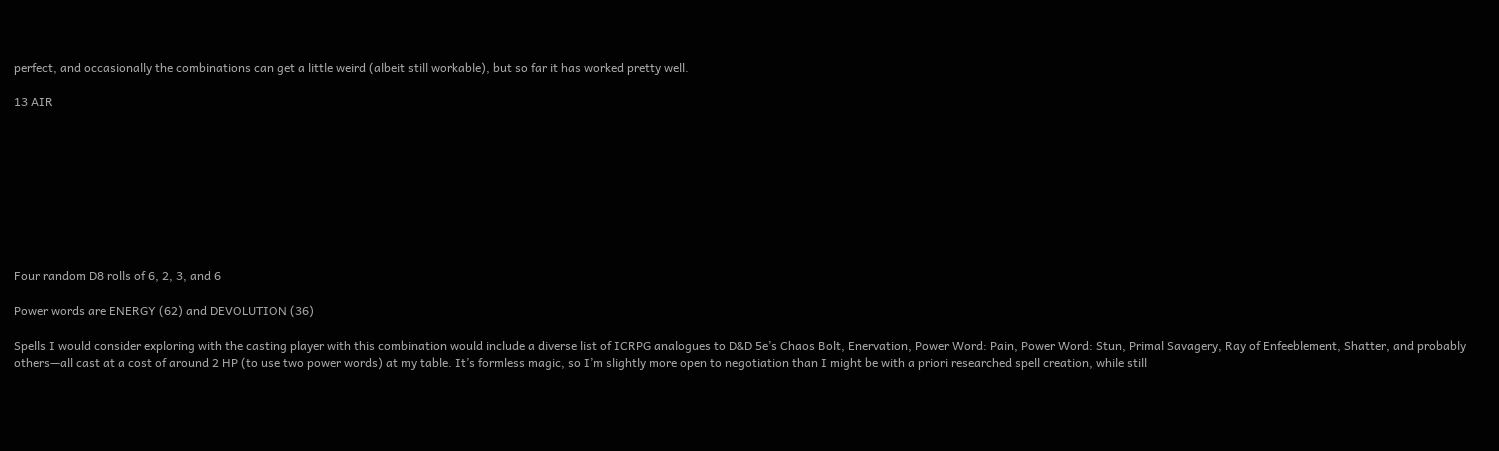perfect, and occasionally the combinations can get a little weird (albeit still workable), but so far it has worked pretty well.

13 AIR









Four random D8 rolls of 6, 2, 3, and 6

Power words are ENERGY (62) and DEVOLUTION (36)

Spells I would consider exploring with the casting player with this combination would include a diverse list of ICRPG analogues to D&D 5e’s Chaos Bolt, Enervation, Power Word: Pain, Power Word: Stun, Primal Savagery, Ray of Enfeeblement, Shatter, and probably others—all cast at a cost of around 2 HP (to use two power words) at my table. It’s formless magic, so I’m slightly more open to negotiation than I might be with a priori researched spell creation, while still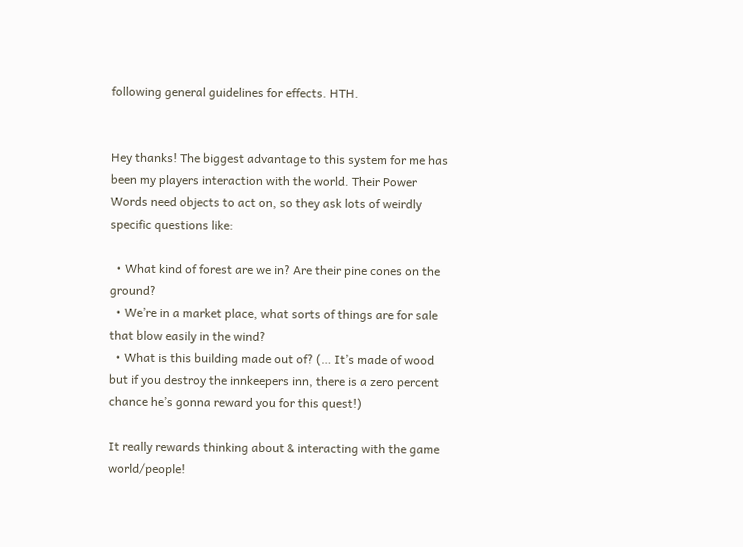following general guidelines for effects. HTH.


Hey thanks! The biggest advantage to this system for me has been my players interaction with the world. Their Power Words need objects to act on, so they ask lots of weirdly specific questions like:

  • What kind of forest are we in? Are their pine cones on the ground?
  • We’re in a market place, what sorts of things are for sale that blow easily in the wind?
  • What is this building made out of? (… It’s made of wood but if you destroy the innkeepers inn, there is a zero percent chance he’s gonna reward you for this quest!)

It really rewards thinking about & interacting with the game world/people!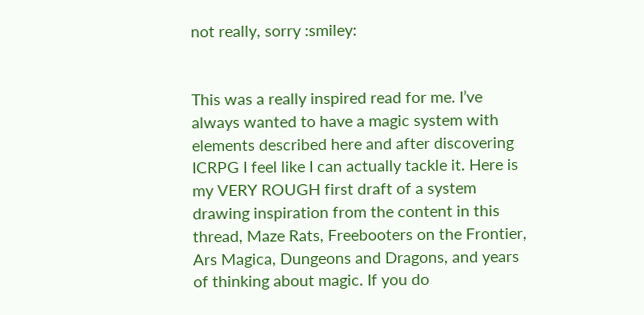not really, sorry :smiley:


This was a really inspired read for me. I’ve always wanted to have a magic system with elements described here and after discovering ICRPG I feel like I can actually tackle it. Here is my VERY ROUGH first draft of a system drawing inspiration from the content in this thread, Maze Rats, Freebooters on the Frontier, Ars Magica, Dungeons and Dragons, and years of thinking about magic. If you do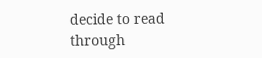decide to read through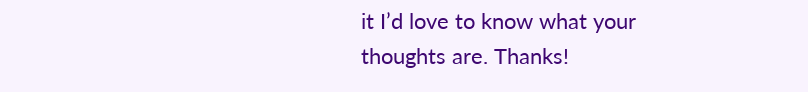it I’d love to know what your thoughts are. Thanks!